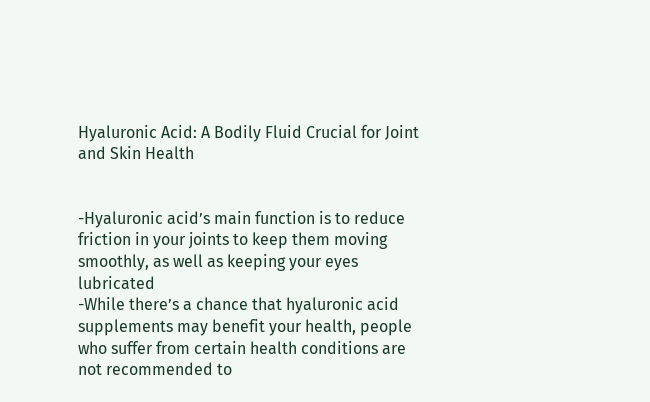Hyaluronic Acid: A Bodily Fluid Crucial for Joint and Skin Health


-Hyaluronic acid’s main function is to reduce friction in your joints to keep them moving smoothly, as well as keeping your eyes lubricated
-While there’s a chance that hyaluronic acid supplements may benefit your health, people who suffer from certain health conditions are not recommended to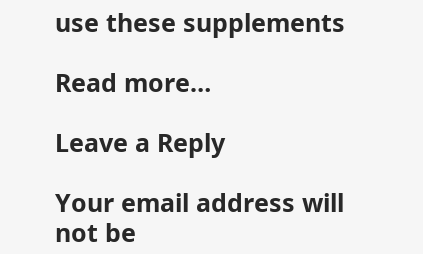use these supplements

Read more…

Leave a Reply

Your email address will not be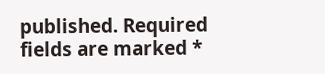published. Required fields are marked *